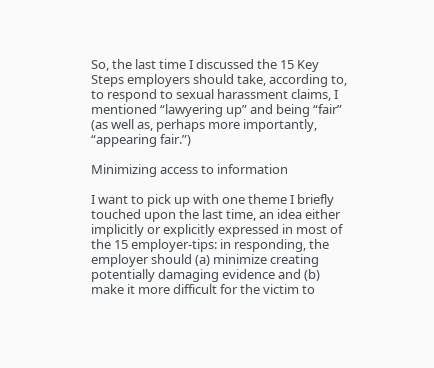So, the last time I discussed the 15 Key Steps employers should take, according to, to respond to sexual harassment claims, I mentioned “lawyering up” and being “fair” (as well as, perhaps more importantly, “appearing fair.”)

Minimizing access to information

I want to pick up with one theme I briefly touched upon the last time, an idea either implicitly or explicitly expressed in most of the 15 employer-tips: in responding, the employer should (a) minimize creating potentially damaging evidence and (b) make it more difficult for the victim to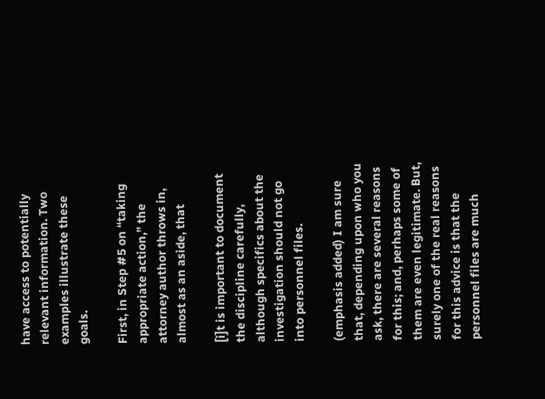have access to potentially relevant information. Two examples illustrate these goals.

First, in Step #5 on “taking appropriate action,” the attorney author throws in, almost as an aside, that

[i]t is important to document the discipline carefully, although specifics about the investigation should not go into personnel files.

(emphasis added) I am sure that, depending upon who you ask, there are several reasons for this; and, perhaps some of them are even legitimate. But, surely one of the real reasons for this advice is that the personnel files are much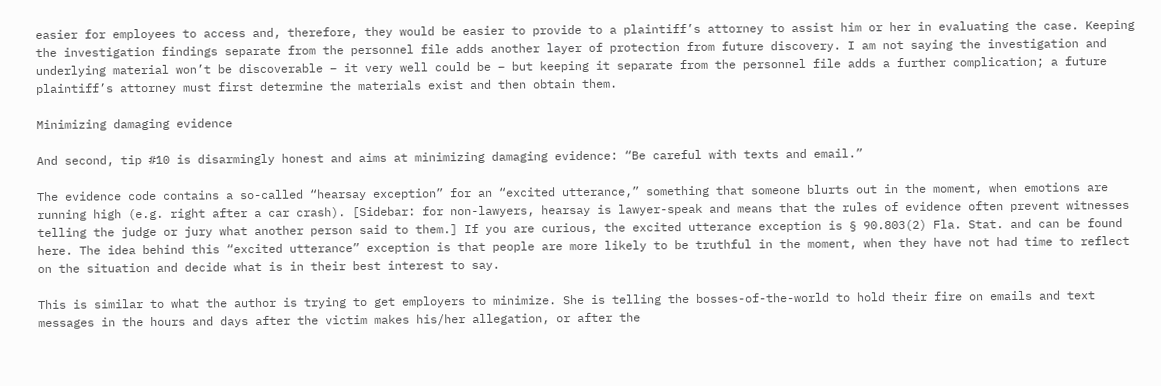easier for employees to access and, therefore, they would be easier to provide to a plaintiff’s attorney to assist him or her in evaluating the case. Keeping the investigation findings separate from the personnel file adds another layer of protection from future discovery. I am not saying the investigation and underlying material won’t be discoverable – it very well could be – but keeping it separate from the personnel file adds a further complication; a future plaintiff’s attorney must first determine the materials exist and then obtain them.

Minimizing damaging evidence

And second, tip #10 is disarmingly honest and aims at minimizing damaging evidence: “Be careful with texts and email.”

The evidence code contains a so-called “hearsay exception” for an “excited utterance,” something that someone blurts out in the moment, when emotions are running high (e.g. right after a car crash). [Sidebar: for non-lawyers, hearsay is lawyer-speak and means that the rules of evidence often prevent witnesses telling the judge or jury what another person said to them.] If you are curious, the excited utterance exception is § 90.803(2) Fla. Stat. and can be found here. The idea behind this “excited utterance” exception is that people are more likely to be truthful in the moment, when they have not had time to reflect on the situation and decide what is in their best interest to say.

This is similar to what the author is trying to get employers to minimize. She is telling the bosses-of-the-world to hold their fire on emails and text messages in the hours and days after the victim makes his/her allegation, or after the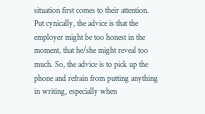situation first comes to their attention. Put cynically, the advice is that the employer might be too honest in the moment, that he/she might reveal too much. So, the advice is to pick up the phone and refrain from putting anything in writing, especially when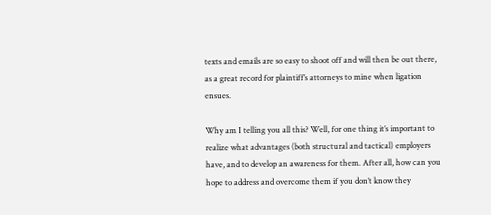texts and emails are so easy to shoot off and will then be out there, as a great record for plaintiff’s attorneys to mine when ligation ensues.

Why am I telling you all this? Well, for one thing it’s important to realize what advantages (both structural and tactical) employers have, and to develop an awareness for them. After all, how can you hope to address and overcome them if you don’t know they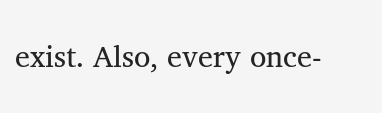exist. Also, every once-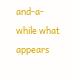and-a-while what appears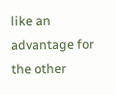like an advantage for the other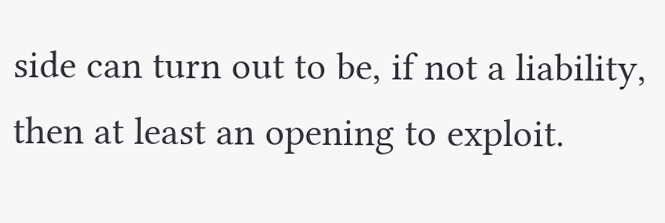side can turn out to be, if not a liability, then at least an opening to exploit.